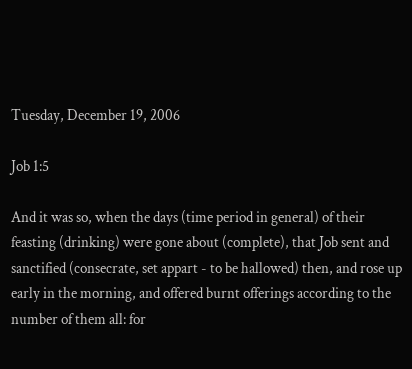Tuesday, December 19, 2006

Job 1:5

And it was so, when the days (time period in general) of their feasting (drinking) were gone about (complete), that Job sent and sanctified (consecrate, set appart - to be hallowed) then, and rose up early in the morning, and offered burnt offerings according to the number of them all: for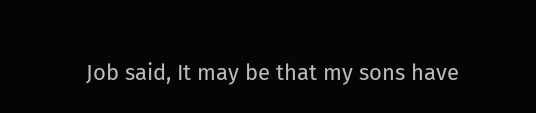Job said, It may be that my sons have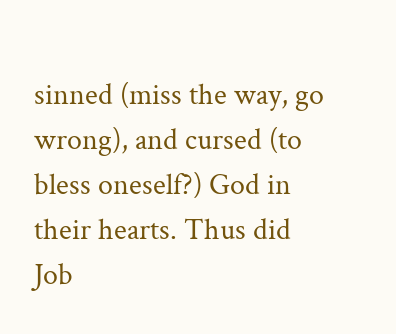sinned (miss the way, go wrong), and cursed (to bless oneself?) God in their hearts. Thus did Job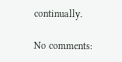continually.

No comments: